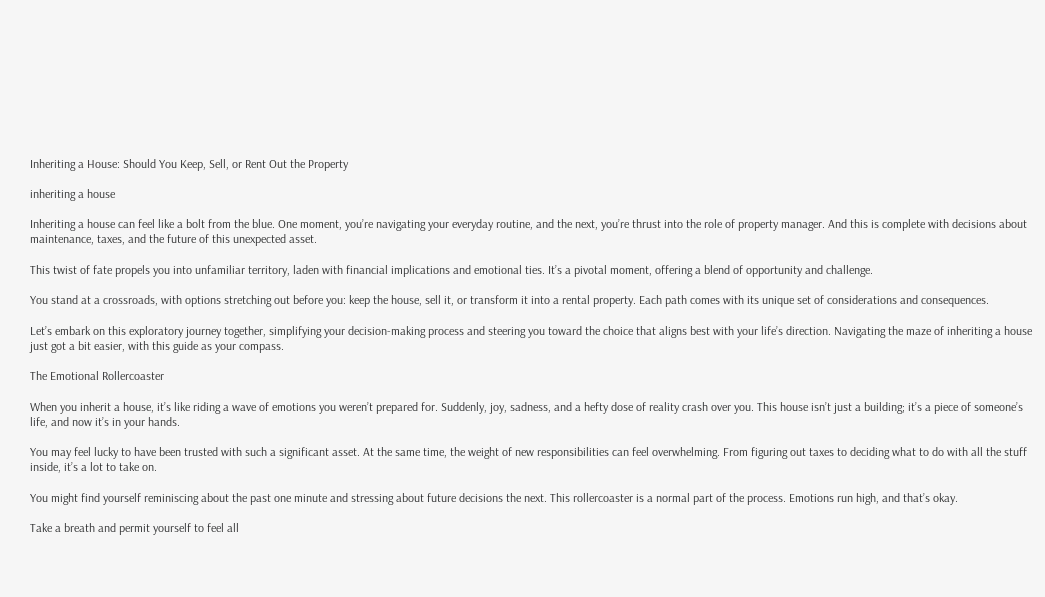Inheriting a House: Should You Keep, Sell, or Rent Out the Property

inheriting a house

Inheriting a house can feel like a bolt from the blue. One moment, you’re navigating your everyday routine, and the next, you’re thrust into the role of property manager. And this is complete with decisions about maintenance, taxes, and the future of this unexpected asset.

This twist of fate propels you into unfamiliar territory, laden with financial implications and emotional ties. It’s a pivotal moment, offering a blend of opportunity and challenge.

You stand at a crossroads, with options stretching out before you: keep the house, sell it, or transform it into a rental property. Each path comes with its unique set of considerations and consequences.

Let’s embark on this exploratory journey together, simplifying your decision-making process and steering you toward the choice that aligns best with your life’s direction. Navigating the maze of inheriting a house just got a bit easier, with this guide as your compass.

The Emotional Rollercoaster

When you inherit a house, it’s like riding a wave of emotions you weren’t prepared for. Suddenly, joy, sadness, and a hefty dose of reality crash over you. This house isn’t just a building; it’s a piece of someone’s life, and now it’s in your hands.

You may feel lucky to have been trusted with such a significant asset. At the same time, the weight of new responsibilities can feel overwhelming. From figuring out taxes to deciding what to do with all the stuff inside, it’s a lot to take on.

You might find yourself reminiscing about the past one minute and stressing about future decisions the next. This rollercoaster is a normal part of the process. Emotions run high, and that’s okay.

Take a breath and permit yourself to feel all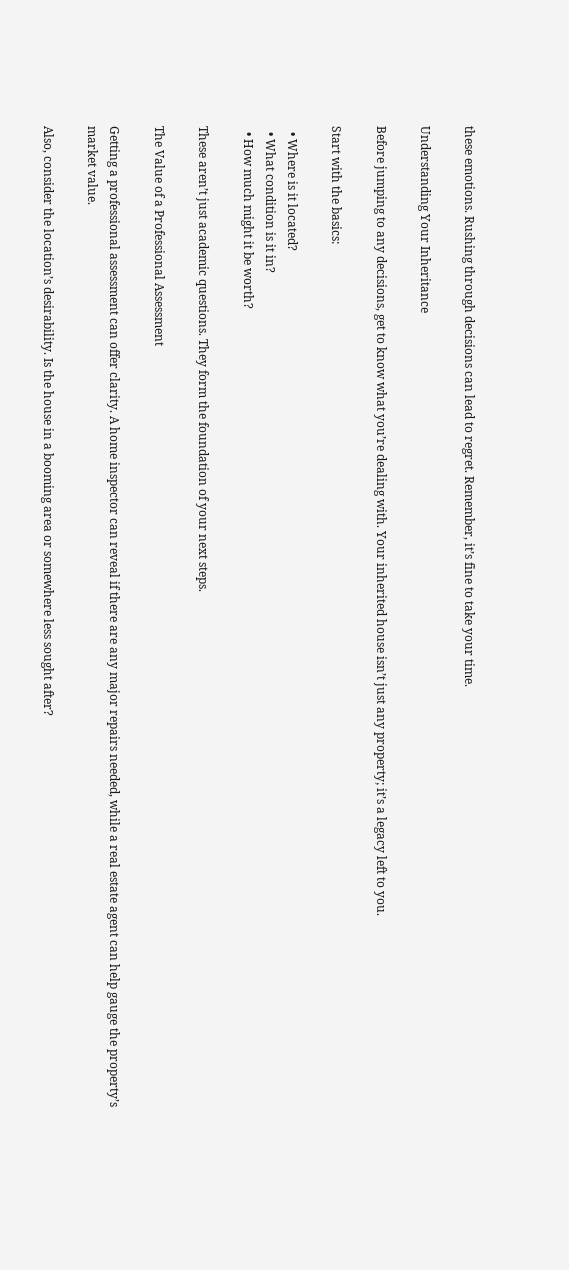these emotions. Rushing through decisions can lead to regret. Remember, it’s fine to take your time.

Understanding Your Inheritance

Before jumping to any decisions, get to know what you’re dealing with. Your inherited house isn’t just any property; it’s a legacy left to you.

Start with the basics:

  • Where is it located?
  • What condition is it in?
  • How much might it be worth?

These aren’t just academic questions. They form the foundation of your next steps.

The Value of a Professional Assessment

Getting a professional assessment can offer clarity. A home inspector can reveal if there are any major repairs needed, while a real estate agent can help gauge the property’s market value.

Also, consider the location’s desirability. Is the house in a booming area or somewhere less sought after?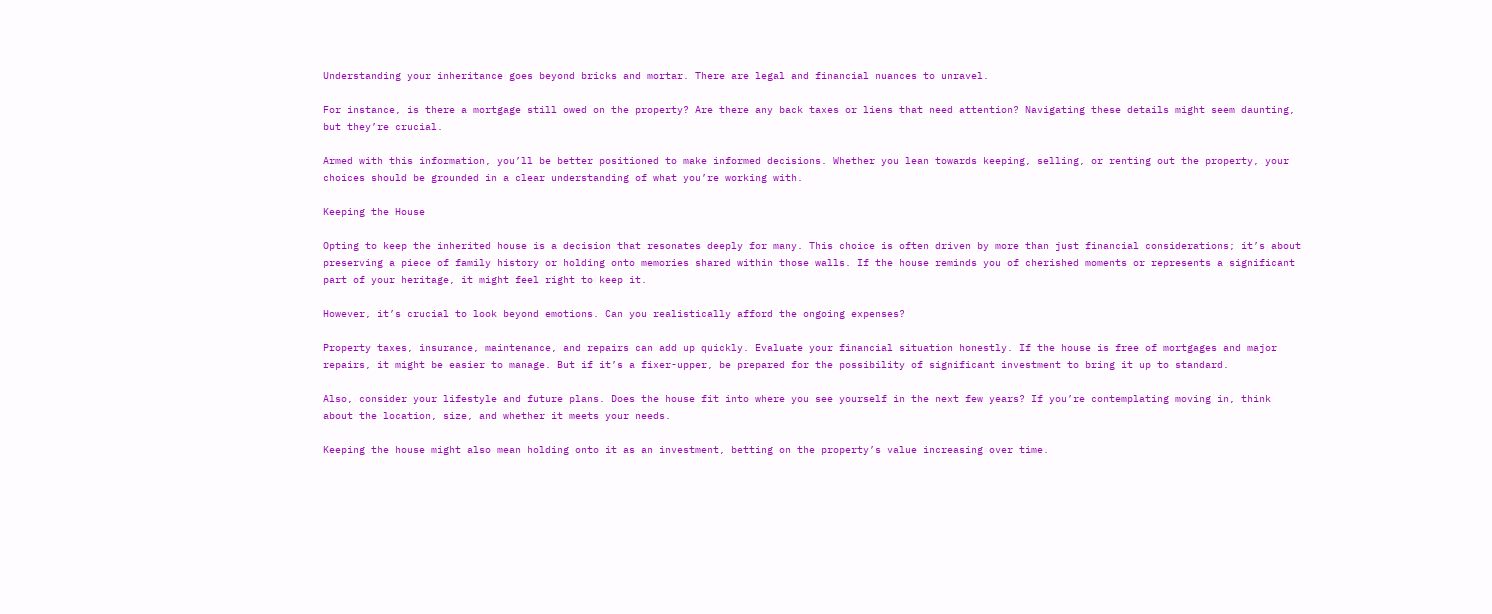Understanding your inheritance goes beyond bricks and mortar. There are legal and financial nuances to unravel.

For instance, is there a mortgage still owed on the property? Are there any back taxes or liens that need attention? Navigating these details might seem daunting, but they’re crucial.

Armed with this information, you’ll be better positioned to make informed decisions. Whether you lean towards keeping, selling, or renting out the property, your choices should be grounded in a clear understanding of what you’re working with.

Keeping the House

Opting to keep the inherited house is a decision that resonates deeply for many. This choice is often driven by more than just financial considerations; it’s about preserving a piece of family history or holding onto memories shared within those walls. If the house reminds you of cherished moments or represents a significant part of your heritage, it might feel right to keep it.

However, it’s crucial to look beyond emotions. Can you realistically afford the ongoing expenses?

Property taxes, insurance, maintenance, and repairs can add up quickly. Evaluate your financial situation honestly. If the house is free of mortgages and major repairs, it might be easier to manage. But if it’s a fixer-upper, be prepared for the possibility of significant investment to bring it up to standard.

Also, consider your lifestyle and future plans. Does the house fit into where you see yourself in the next few years? If you’re contemplating moving in, think about the location, size, and whether it meets your needs.

Keeping the house might also mean holding onto it as an investment, betting on the property’s value increasing over time.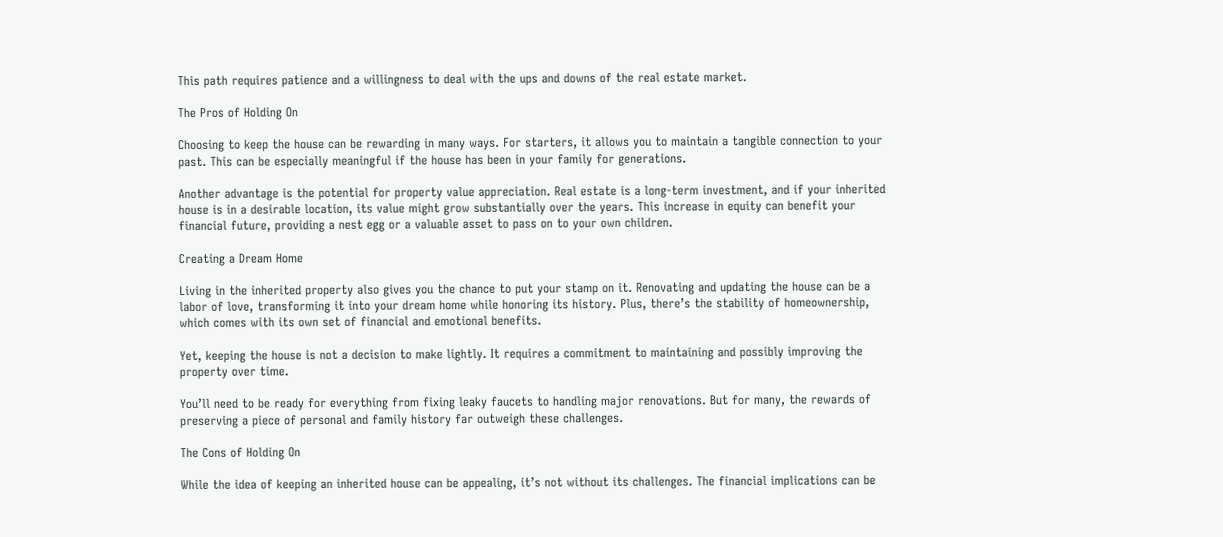This path requires patience and a willingness to deal with the ups and downs of the real estate market.

The Pros of Holding On

Choosing to keep the house can be rewarding in many ways. For starters, it allows you to maintain a tangible connection to your past. This can be especially meaningful if the house has been in your family for generations.

Another advantage is the potential for property value appreciation. Real estate is a long-term investment, and if your inherited house is in a desirable location, its value might grow substantially over the years. This increase in equity can benefit your financial future, providing a nest egg or a valuable asset to pass on to your own children.

Creating a Dream Home

Living in the inherited property also gives you the chance to put your stamp on it. Renovating and updating the house can be a labor of love, transforming it into your dream home while honoring its history. Plus, there’s the stability of homeownership, which comes with its own set of financial and emotional benefits.

Yet, keeping the house is not a decision to make lightly. It requires a commitment to maintaining and possibly improving the property over time.

You’ll need to be ready for everything from fixing leaky faucets to handling major renovations. But for many, the rewards of preserving a piece of personal and family history far outweigh these challenges.

The Cons of Holding On

While the idea of keeping an inherited house can be appealing, it’s not without its challenges. The financial implications can be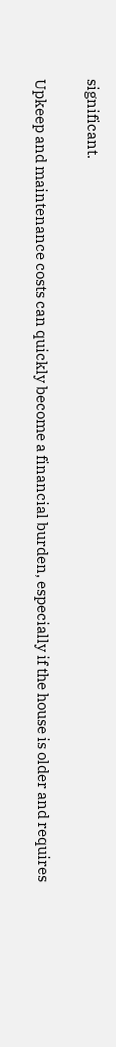significant.

Upkeep and maintenance costs can quickly become a financial burden, especially if the house is older and requires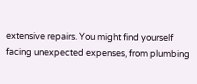extensive repairs. You might find yourself facing unexpected expenses, from plumbing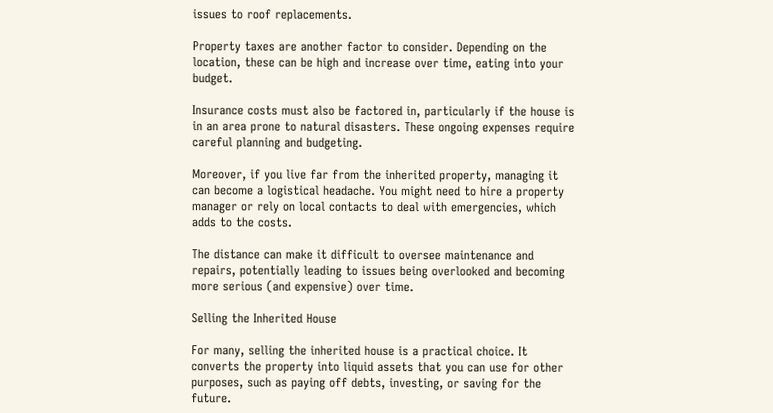issues to roof replacements.

Property taxes are another factor to consider. Depending on the location, these can be high and increase over time, eating into your budget.

Insurance costs must also be factored in, particularly if the house is in an area prone to natural disasters. These ongoing expenses require careful planning and budgeting.

Moreover, if you live far from the inherited property, managing it can become a logistical headache. You might need to hire a property manager or rely on local contacts to deal with emergencies, which adds to the costs.

The distance can make it difficult to oversee maintenance and repairs, potentially leading to issues being overlooked and becoming more serious (and expensive) over time.

Selling the Inherited House

For many, selling the inherited house is a practical choice. It converts the property into liquid assets that you can use for other purposes, such as paying off debts, investing, or saving for the future.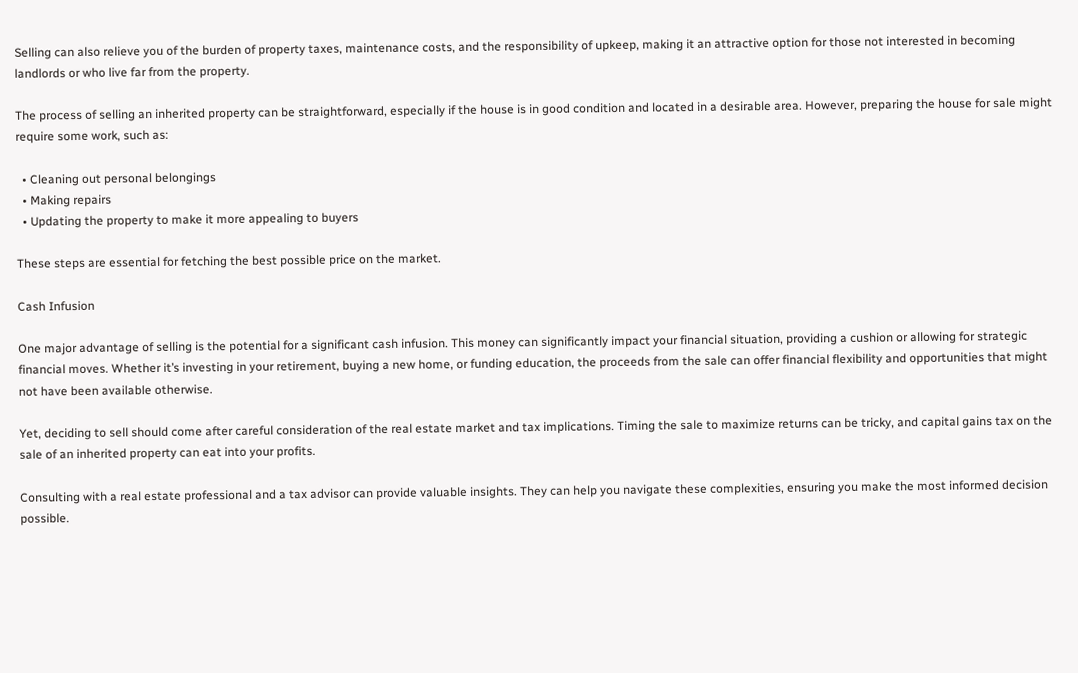Selling can also relieve you of the burden of property taxes, maintenance costs, and the responsibility of upkeep, making it an attractive option for those not interested in becoming landlords or who live far from the property.

The process of selling an inherited property can be straightforward, especially if the house is in good condition and located in a desirable area. However, preparing the house for sale might require some work, such as:

  • Cleaning out personal belongings
  • Making repairs
  • Updating the property to make it more appealing to buyers

These steps are essential for fetching the best possible price on the market.

Cash Infusion

One major advantage of selling is the potential for a significant cash infusion. This money can significantly impact your financial situation, providing a cushion or allowing for strategic financial moves. Whether it’s investing in your retirement, buying a new home, or funding education, the proceeds from the sale can offer financial flexibility and opportunities that might not have been available otherwise.

Yet, deciding to sell should come after careful consideration of the real estate market and tax implications. Timing the sale to maximize returns can be tricky, and capital gains tax on the sale of an inherited property can eat into your profits.

Consulting with a real estate professional and a tax advisor can provide valuable insights. They can help you navigate these complexities, ensuring you make the most informed decision possible.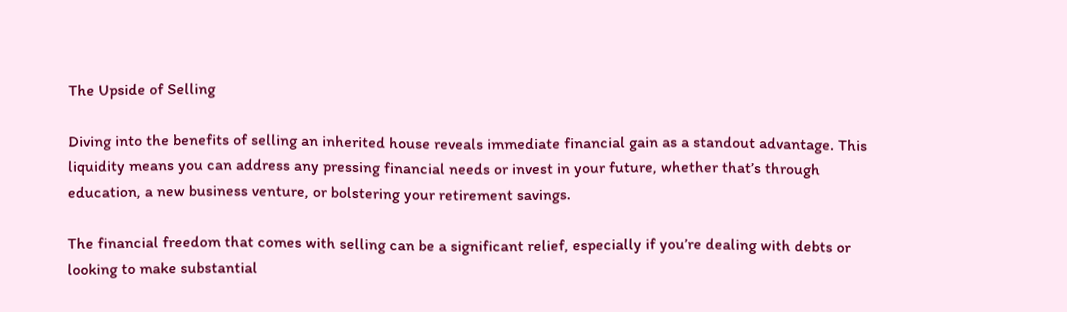The Upside of Selling

Diving into the benefits of selling an inherited house reveals immediate financial gain as a standout advantage. This liquidity means you can address any pressing financial needs or invest in your future, whether that’s through education, a new business venture, or bolstering your retirement savings.

The financial freedom that comes with selling can be a significant relief, especially if you’re dealing with debts or looking to make substantial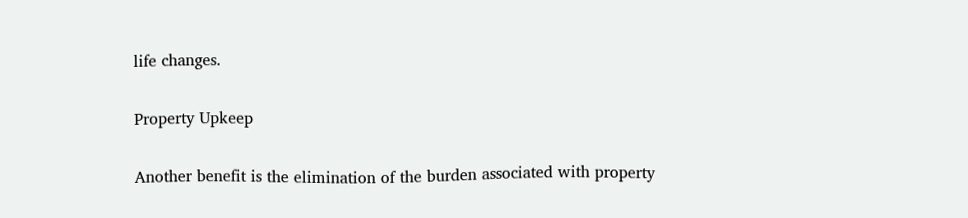life changes.

Property Upkeep

Another benefit is the elimination of the burden associated with property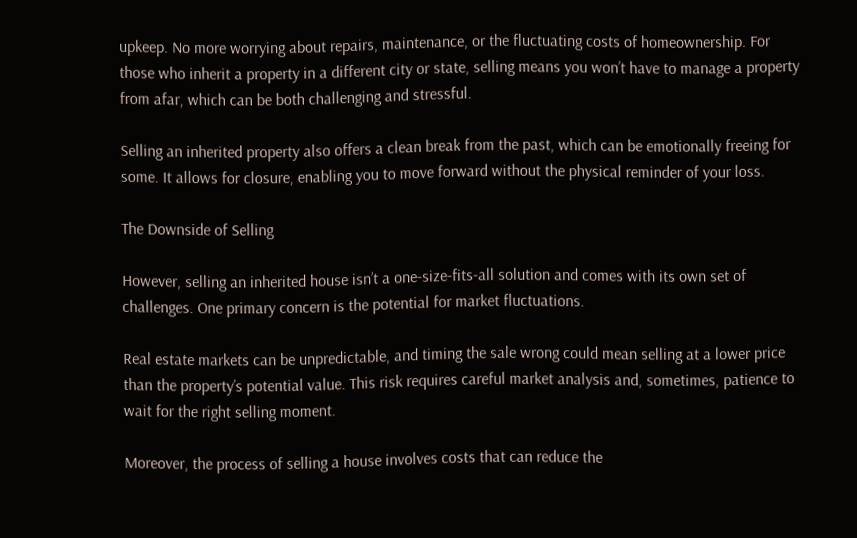upkeep. No more worrying about repairs, maintenance, or the fluctuating costs of homeownership. For those who inherit a property in a different city or state, selling means you won’t have to manage a property from afar, which can be both challenging and stressful.

Selling an inherited property also offers a clean break from the past, which can be emotionally freeing for some. It allows for closure, enabling you to move forward without the physical reminder of your loss.

The Downside of Selling

However, selling an inherited house isn’t a one-size-fits-all solution and comes with its own set of challenges. One primary concern is the potential for market fluctuations.

Real estate markets can be unpredictable, and timing the sale wrong could mean selling at a lower price than the property’s potential value. This risk requires careful market analysis and, sometimes, patience to wait for the right selling moment.

Moreover, the process of selling a house involves costs that can reduce the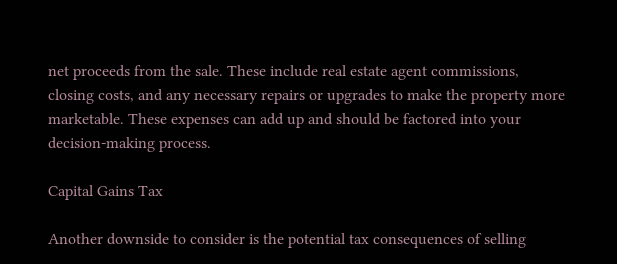net proceeds from the sale. These include real estate agent commissions, closing costs, and any necessary repairs or upgrades to make the property more marketable. These expenses can add up and should be factored into your decision-making process.

Capital Gains Tax

Another downside to consider is the potential tax consequences of selling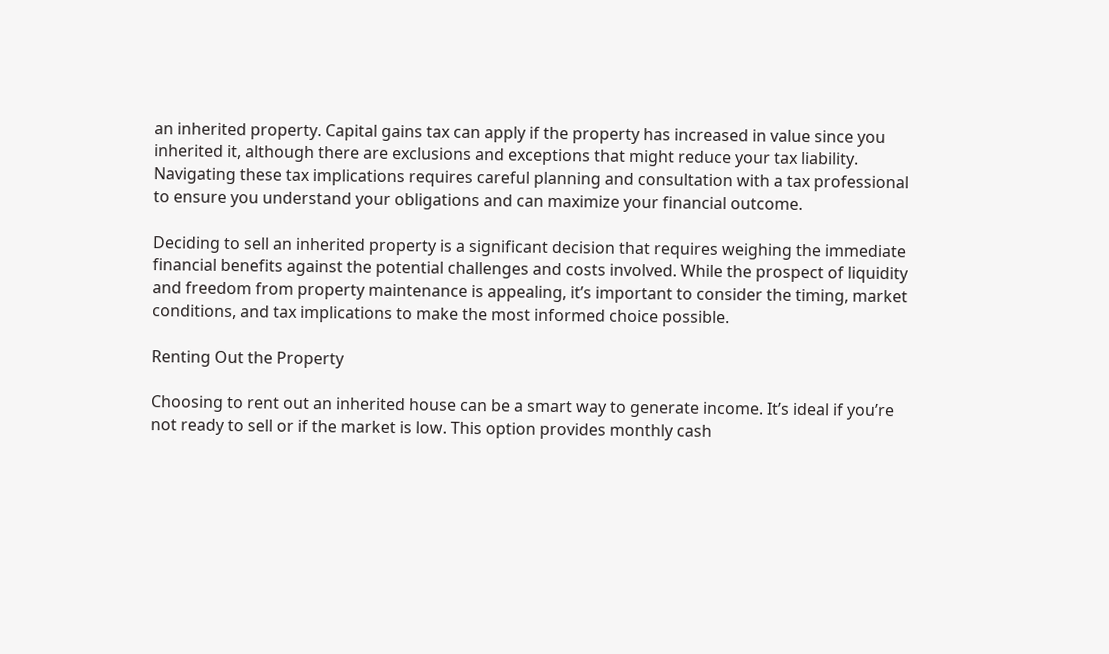an inherited property. Capital gains tax can apply if the property has increased in value since you inherited it, although there are exclusions and exceptions that might reduce your tax liability. Navigating these tax implications requires careful planning and consultation with a tax professional to ensure you understand your obligations and can maximize your financial outcome.

Deciding to sell an inherited property is a significant decision that requires weighing the immediate financial benefits against the potential challenges and costs involved. While the prospect of liquidity and freedom from property maintenance is appealing, it’s important to consider the timing, market conditions, and tax implications to make the most informed choice possible.

Renting Out the Property

Choosing to rent out an inherited house can be a smart way to generate income. It’s ideal if you’re not ready to sell or if the market is low. This option provides monthly cash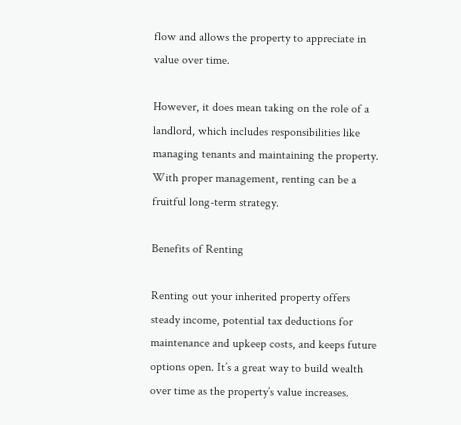flow and allows the property to appreciate in value over time.

However, it does mean taking on the role of a landlord, which includes responsibilities like managing tenants and maintaining the property. With proper management, renting can be a fruitful long-term strategy.

Benefits of Renting

Renting out your inherited property offers steady income, potential tax deductions for maintenance and upkeep costs, and keeps future options open. It’s a great way to build wealth over time as the property’s value increases.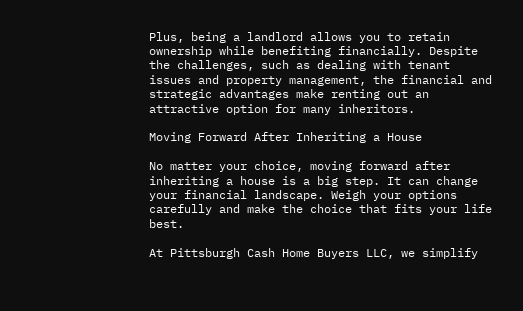Plus, being a landlord allows you to retain ownership while benefiting financially. Despite the challenges, such as dealing with tenant issues and property management, the financial and strategic advantages make renting out an attractive option for many inheritors.

Moving Forward After Inheriting a House

No matter your choice, moving forward after inheriting a house is a big step. It can change your financial landscape. Weigh your options carefully and make the choice that fits your life best.

At Pittsburgh Cash Home Buyers LLC, we simplify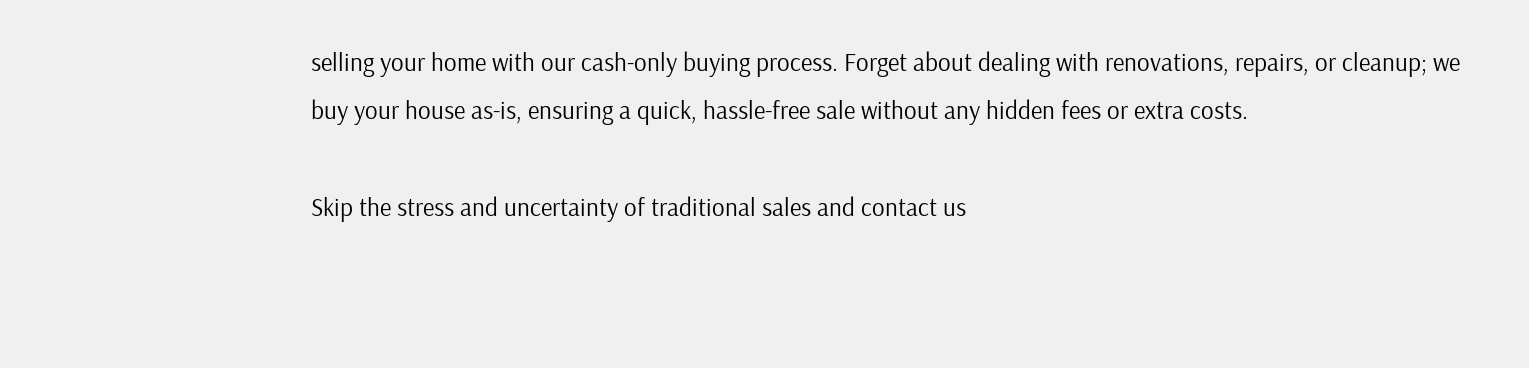selling your home with our cash-only buying process. Forget about dealing with renovations, repairs, or cleanup; we buy your house as-is, ensuring a quick, hassle-free sale without any hidden fees or extra costs.

Skip the stress and uncertainty of traditional sales and contact us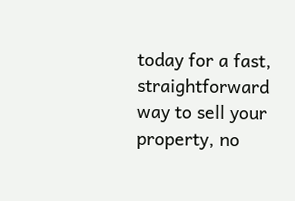today for a fast, straightforward way to sell your property, no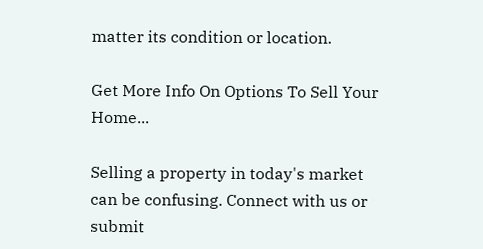matter its condition or location.

Get More Info On Options To Sell Your Home...

Selling a property in today's market can be confusing. Connect with us or submit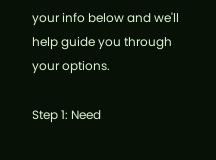your info below and we'll help guide you through your options.

Step 1: Need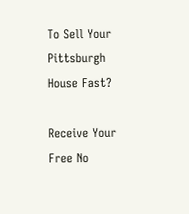To Sell Your Pittsburgh House Fast?

Receive Your Free No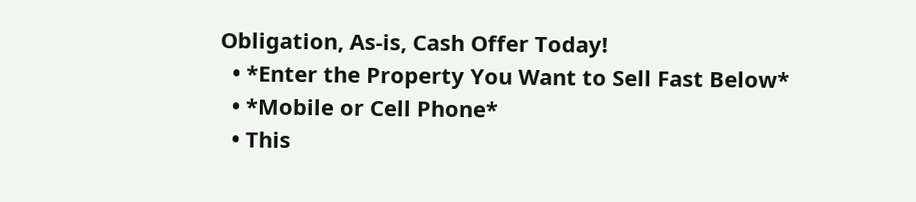Obligation, As-is, Cash Offer Today!
  • *Enter the Property You Want to Sell Fast Below*
  • *Mobile or Cell Phone*
  • This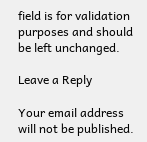field is for validation purposes and should be left unchanged.

Leave a Reply

Your email address will not be published.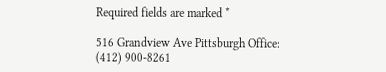Required fields are marked *

516 Grandview Ave Pittsburgh Office:
(412) 900-8261